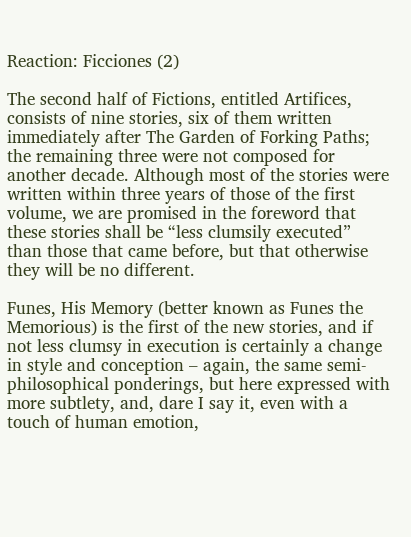Reaction: Ficciones (2)

The second half of Fictions, entitled Artifices, consists of nine stories, six of them written immediately after The Garden of Forking Paths; the remaining three were not composed for another decade. Although most of the stories were written within three years of those of the first volume, we are promised in the foreword that these stories shall be “less clumsily executed” than those that came before, but that otherwise they will be no different.

Funes, His Memory (better known as Funes the Memorious) is the first of the new stories, and if not less clumsy in execution is certainly a change in style and conception – again, the same semi-philosophical ponderings, but here expressed with more subtlety, and, dare I say it, even with a touch of human emotion,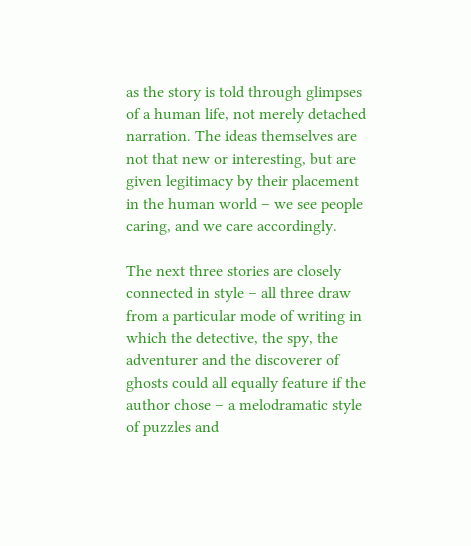as the story is told through glimpses of a human life, not merely detached narration. The ideas themselves are not that new or interesting, but are given legitimacy by their placement in the human world – we see people caring, and we care accordingly.

The next three stories are closely connected in style – all three draw from a particular mode of writing in which the detective, the spy, the adventurer and the discoverer of ghosts could all equally feature if the author chose – a melodramatic style of puzzles and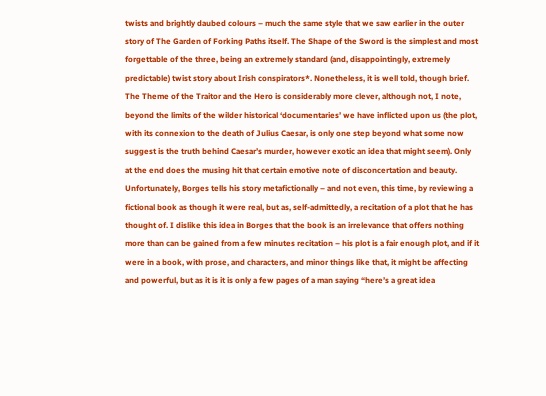twists and brightly daubed colours – much the same style that we saw earlier in the outer story of The Garden of Forking Paths itself. The Shape of the Sword is the simplest and most forgettable of the three, being an extremely standard (and, disappointingly, extremely predictable) twist story about Irish conspirators*. Nonetheless, it is well told, though brief. The Theme of the Traitor and the Hero is considerably more clever, although not, I note, beyond the limits of the wilder historical ‘documentaries’ we have inflicted upon us (the plot, with its connexion to the death of Julius Caesar, is only one step beyond what some now suggest is the truth behind Caesar’s murder, however exotic an idea that might seem). Only at the end does the musing hit that certain emotive note of disconcertation and beauty. Unfortunately, Borges tells his story metafictionally – and not even, this time, by reviewing a fictional book as though it were real, but as, self-admittedly, a recitation of a plot that he has thought of. I dislike this idea in Borges that the book is an irrelevance that offers nothing more than can be gained from a few minutes recitation – his plot is a fair enough plot, and if it were in a book, with prose, and characters, and minor things like that, it might be affecting and powerful, but as it is it is only a few pages of a man saying “here’s a great idea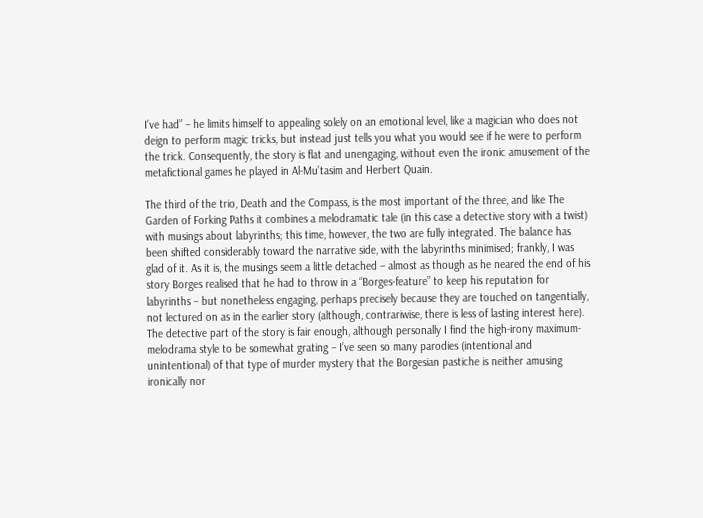I’ve had” – he limits himself to appealing solely on an emotional level, like a magician who does not deign to perform magic tricks, but instead just tells you what you would see if he were to perform the trick. Consequently, the story is flat and unengaging, without even the ironic amusement of the metafictional games he played in Al-Mu’tasim and Herbert Quain.

The third of the trio, Death and the Compass, is the most important of the three, and like The Garden of Forking Paths it combines a melodramatic tale (in this case a detective story with a twist) with musings about labyrinths; this time, however, the two are fully integrated. The balance has been shifted considerably toward the narrative side, with the labyrinths minimised; frankly, I was glad of it. As it is, the musings seem a little detached – almost as though as he neared the end of his story Borges realised that he had to throw in a “Borges-feature” to keep his reputation for labyrinths – but nonetheless engaging, perhaps precisely because they are touched on tangentially, not lectured on as in the earlier story (although, contrariwise, there is less of lasting interest here). The detective part of the story is fair enough, although personally I find the high-irony maximum-melodrama style to be somewhat grating – I’ve seen so many parodies (intentional and unintentional) of that type of murder mystery that the Borgesian pastiche is neither amusing ironically nor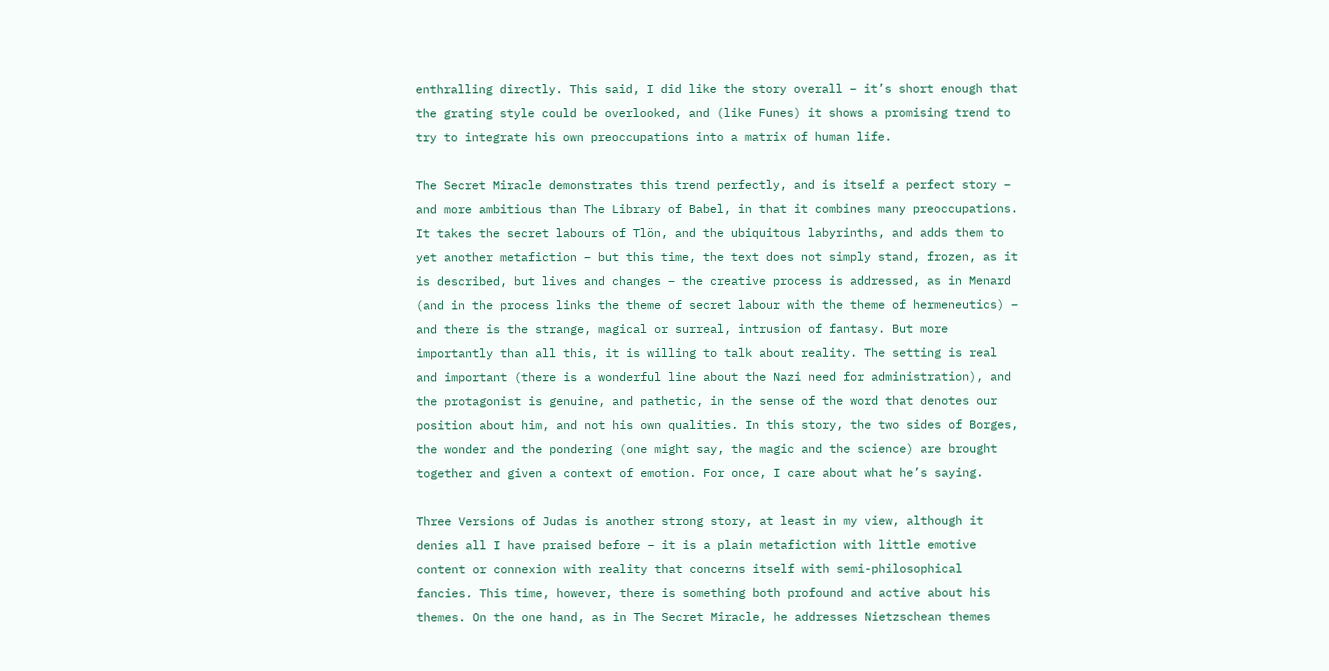enthralling directly. This said, I did like the story overall – it’s short enough that the grating style could be overlooked, and (like Funes) it shows a promising trend to try to integrate his own preoccupations into a matrix of human life.

The Secret Miracle demonstrates this trend perfectly, and is itself a perfect story – and more ambitious than The Library of Babel, in that it combines many preoccupations. It takes the secret labours of Tlön, and the ubiquitous labyrinths, and adds them to yet another metafiction – but this time, the text does not simply stand, frozen, as it is described, but lives and changes – the creative process is addressed, as in Menard (and in the process links the theme of secret labour with the theme of hermeneutics) – and there is the strange, magical or surreal, intrusion of fantasy. But more importantly than all this, it is willing to talk about reality. The setting is real and important (there is a wonderful line about the Nazi need for administration), and the protagonist is genuine, and pathetic, in the sense of the word that denotes our position about him, and not his own qualities. In this story, the two sides of Borges, the wonder and the pondering (one might say, the magic and the science) are brought together and given a context of emotion. For once, I care about what he’s saying.

Three Versions of Judas is another strong story, at least in my view, although it denies all I have praised before – it is a plain metafiction with little emotive content or connexion with reality that concerns itself with semi-philosophical fancies. This time, however, there is something both profound and active about his themes. On the one hand, as in The Secret Miracle, he addresses Nietzschean themes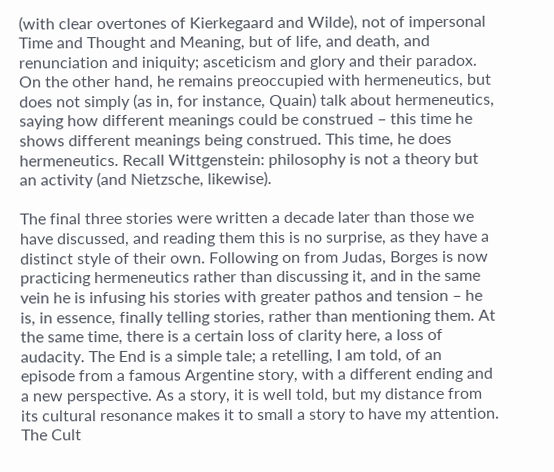(with clear overtones of Kierkegaard and Wilde), not of impersonal Time and Thought and Meaning, but of life, and death, and renunciation and iniquity; asceticism and glory and their paradox. On the other hand, he remains preoccupied with hermeneutics, but does not simply (as in, for instance, Quain) talk about hermeneutics, saying how different meanings could be construed – this time he shows different meanings being construed. This time, he does hermeneutics. Recall Wittgenstein: philosophy is not a theory but an activity (and Nietzsche, likewise).

The final three stories were written a decade later than those we have discussed, and reading them this is no surprise, as they have a distinct style of their own. Following on from Judas, Borges is now practicing hermeneutics rather than discussing it, and in the same vein he is infusing his stories with greater pathos and tension – he is, in essence, finally telling stories, rather than mentioning them. At the same time, there is a certain loss of clarity here, a loss of audacity. The End is a simple tale; a retelling, I am told, of an episode from a famous Argentine story, with a different ending and a new perspective. As a story, it is well told, but my distance from its cultural resonance makes it to small a story to have my attention. The Cult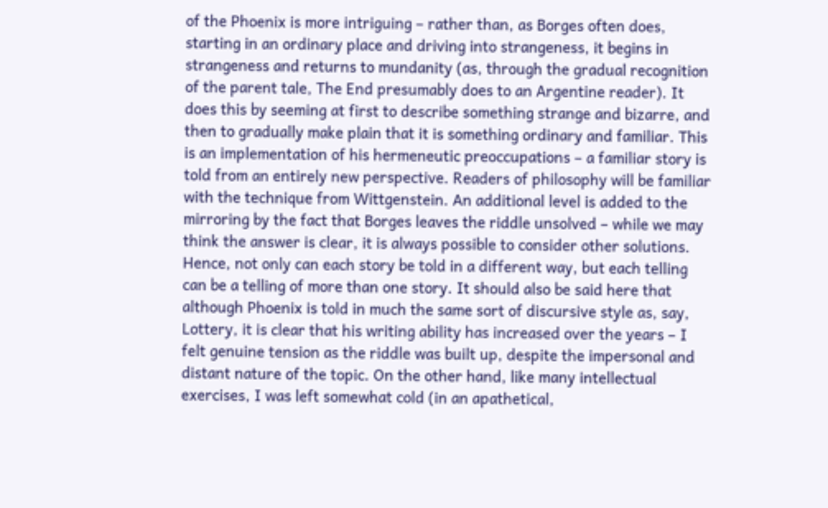of the Phoenix is more intriguing – rather than, as Borges often does, starting in an ordinary place and driving into strangeness, it begins in strangeness and returns to mundanity (as, through the gradual recognition of the parent tale, The End presumably does to an Argentine reader). It does this by seeming at first to describe something strange and bizarre, and then to gradually make plain that it is something ordinary and familiar. This is an implementation of his hermeneutic preoccupations – a familiar story is told from an entirely new perspective. Readers of philosophy will be familiar with the technique from Wittgenstein. An additional level is added to the mirroring by the fact that Borges leaves the riddle unsolved – while we may think the answer is clear, it is always possible to consider other solutions. Hence, not only can each story be told in a different way, but each telling can be a telling of more than one story. It should also be said here that although Phoenix is told in much the same sort of discursive style as, say, Lottery, it is clear that his writing ability has increased over the years – I felt genuine tension as the riddle was built up, despite the impersonal and distant nature of the topic. On the other hand, like many intellectual exercises, I was left somewhat cold (in an apathetical,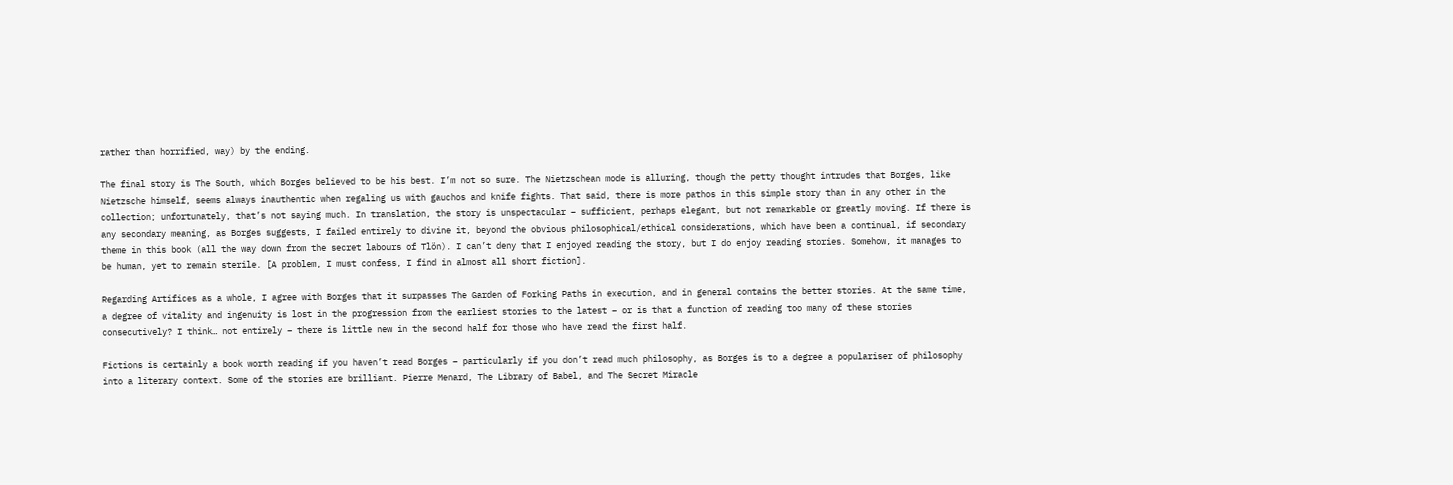rather than horrified, way) by the ending.

The final story is The South, which Borges believed to be his best. I’m not so sure. The Nietzschean mode is alluring, though the petty thought intrudes that Borges, like Nietzsche himself, seems always inauthentic when regaling us with gauchos and knife fights. That said, there is more pathos in this simple story than in any other in the collection; unfortunately, that’s not saying much. In translation, the story is unspectacular – sufficient, perhaps elegant, but not remarkable or greatly moving. If there is any secondary meaning, as Borges suggests, I failed entirely to divine it, beyond the obvious philosophical/ethical considerations, which have been a continual, if secondary theme in this book (all the way down from the secret labours of Tlön). I can’t deny that I enjoyed reading the story, but I do enjoy reading stories. Somehow, it manages to be human, yet to remain sterile. [A problem, I must confess, I find in almost all short fiction].

Regarding Artifices as a whole, I agree with Borges that it surpasses The Garden of Forking Paths in execution, and in general contains the better stories. At the same time, a degree of vitality and ingenuity is lost in the progression from the earliest stories to the latest – or is that a function of reading too many of these stories consecutively? I think… not entirely – there is little new in the second half for those who have read the first half.

Fictions is certainly a book worth reading if you haven’t read Borges – particularly if you don’t read much philosophy, as Borges is to a degree a populariser of philosophy into a literary context. Some of the stories are brilliant. Pierre Menard, The Library of Babel, and The Secret Miracle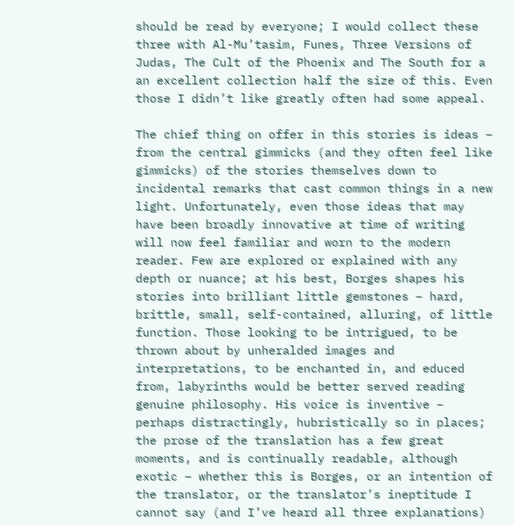should be read by everyone; I would collect these three with Al-Mu’tasim, Funes, Three Versions of Judas, The Cult of the Phoenix and The South for a an excellent collection half the size of this. Even those I didn’t like greatly often had some appeal.

The chief thing on offer in this stories is ideas – from the central gimmicks (and they often feel like gimmicks) of the stories themselves down to incidental remarks that cast common things in a new light. Unfortunately, even those ideas that may have been broadly innovative at time of writing will now feel familiar and worn to the modern reader. Few are explored or explained with any depth or nuance; at his best, Borges shapes his stories into brilliant little gemstones – hard, brittle, small, self-contained, alluring, of little function. Those looking to be intrigued, to be thrown about by unheralded images and interpretations, to be enchanted in, and educed from, labyrinths would be better served reading genuine philosophy. His voice is inventive – perhaps distractingly, hubristically so in places; the prose of the translation has a few great moments, and is continually readable, although exotic – whether this is Borges, or an intention of the translator, or the translator’s ineptitude I cannot say (and I’ve heard all three explanations)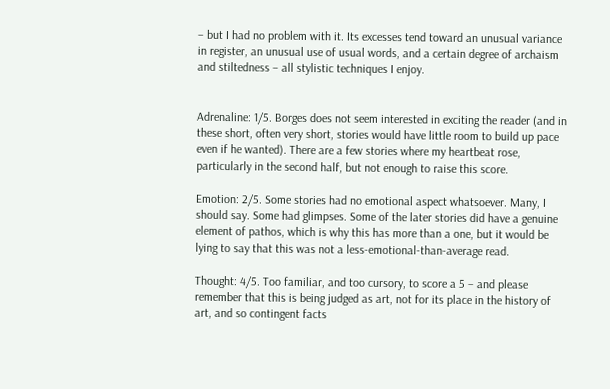– but I had no problem with it. Its excesses tend toward an unusual variance in register, an unusual use of usual words, and a certain degree of archaism and stiltedness – all stylistic techniques I enjoy.


Adrenaline: 1/5. Borges does not seem interested in exciting the reader (and in these short, often very short, stories would have little room to build up pace even if he wanted). There are a few stories where my heartbeat rose, particularly in the second half, but not enough to raise this score.

Emotion: 2/5. Some stories had no emotional aspect whatsoever. Many, I should say. Some had glimpses. Some of the later stories did have a genuine element of pathos, which is why this has more than a one, but it would be lying to say that this was not a less-emotional-than-average read.

Thought: 4/5. Too familiar, and too cursory, to score a 5 – and please remember that this is being judged as art, not for its place in the history of art, and so contingent facts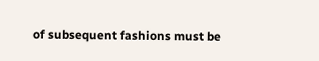of subsequent fashions must be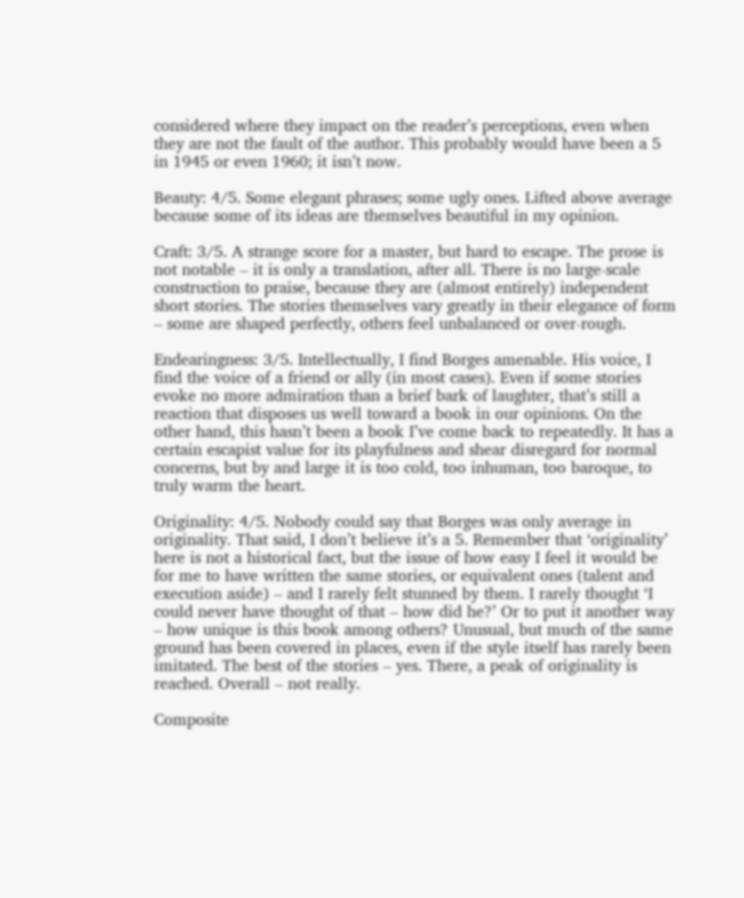considered where they impact on the reader’s perceptions, even when they are not the fault of the author. This probably would have been a 5 in 1945 or even 1960; it isn’t now.

Beauty: 4/5. Some elegant phrases; some ugly ones. Lifted above average because some of its ideas are themselves beautiful in my opinion.

Craft: 3/5. A strange score for a master, but hard to escape. The prose is not notable – it is only a translation, after all. There is no large-scale construction to praise, because they are (almost entirely) independent short stories. The stories themselves vary greatly in their elegance of form – some are shaped perfectly, others feel unbalanced or over-rough.

Endearingness: 3/5. Intellectually, I find Borges amenable. His voice, I find the voice of a friend or ally (in most cases). Even if some stories evoke no more admiration than a brief bark of laughter, that’s still a reaction that disposes us well toward a book in our opinions. On the other hand, this hasn’t been a book I’ve come back to repeatedly. It has a certain escapist value for its playfulness and shear disregard for normal concerns, but by and large it is too cold, too inhuman, too baroque, to truly warm the heart.

Originality: 4/5. Nobody could say that Borges was only average in originality. That said, I don’t believe it’s a 5. Remember that ‘originality’ here is not a historical fact, but the issue of how easy I feel it would be for me to have written the same stories, or equivalent ones (talent and execution aside) – and I rarely felt stunned by them. I rarely thought ‘I could never have thought of that – how did he?’ Or to put it another way – how unique is this book among others? Unusual, but much of the same ground has been covered in places, even if the style itself has rarely been imitated. The best of the stories – yes. There, a peak of originality is reached. Overall – not really.

Composite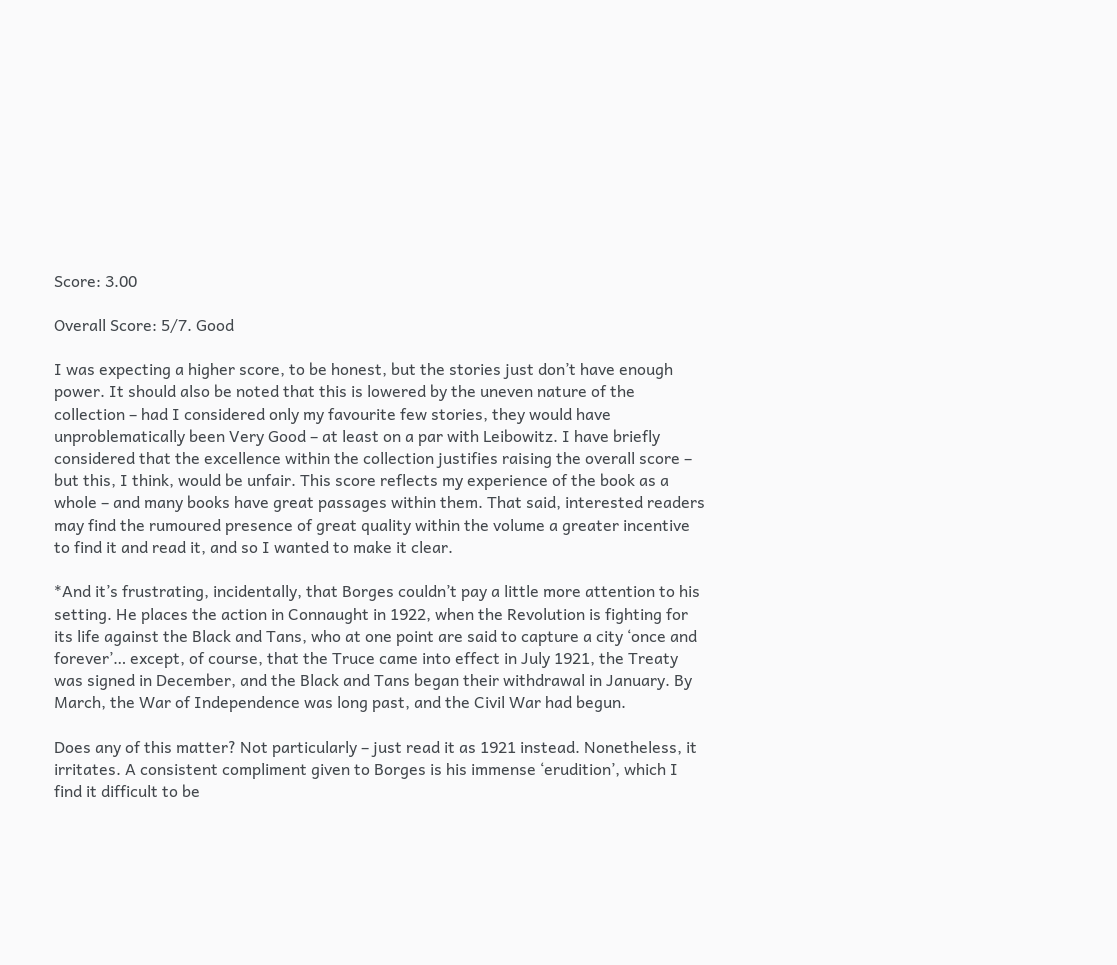Score: 3.00

Overall Score: 5/7. Good

I was expecting a higher score, to be honest, but the stories just don’t have enough power. It should also be noted that this is lowered by the uneven nature of the collection – had I considered only my favourite few stories, they would have unproblematically been Very Good – at least on a par with Leibowitz. I have briefly considered that the excellence within the collection justifies raising the overall score – but this, I think, would be unfair. This score reflects my experience of the book as a whole – and many books have great passages within them. That said, interested readers may find the rumoured presence of great quality within the volume a greater incentive to find it and read it, and so I wanted to make it clear.

*And it’s frustrating, incidentally, that Borges couldn’t pay a little more attention to his setting. He places the action in Connaught in 1922, when the Revolution is fighting for its life against the Black and Tans, who at one point are said to capture a city ‘once and forever’… except, of course, that the Truce came into effect in July 1921, the Treaty was signed in December, and the Black and Tans began their withdrawal in January. By March, the War of Independence was long past, and the Civil War had begun.

Does any of this matter? Not particularly – just read it as 1921 instead. Nonetheless, it irritates. A consistent compliment given to Borges is his immense ‘erudition’, which I find it difficult to be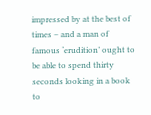impressed by at the best of times – and a man of famous ‘erudition’ ought to be able to spend thirty seconds looking in a book to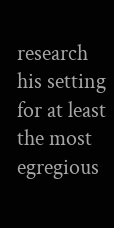research his setting for at least the most egregious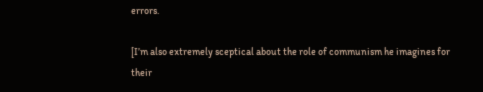errors.

[I’m also extremely sceptical about the role of communism he imagines for their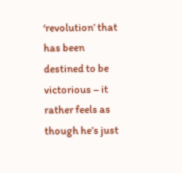‘revolution’ that has been destined to be victorious – it rather feels as though he’s just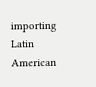importing Latin American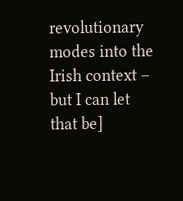revolutionary modes into the Irish context – but I can let that be]